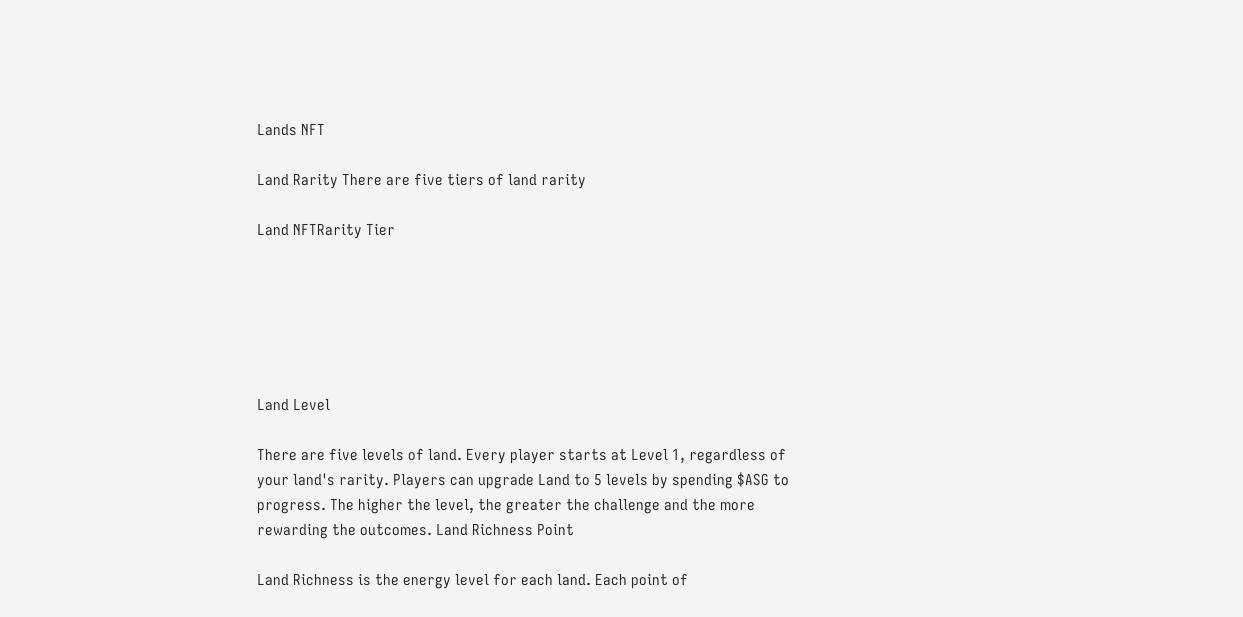Lands NFT

Land Rarity There are five tiers of land rarity

Land NFTRarity Tier






Land Level

There are five levels of land. Every player starts at Level 1, regardless of your land's rarity. Players can upgrade Land to 5 levels by spending $ASG to progress. The higher the level, the greater the challenge and the more rewarding the outcomes. Land Richness Point

Land Richness is the energy level for each land. Each point of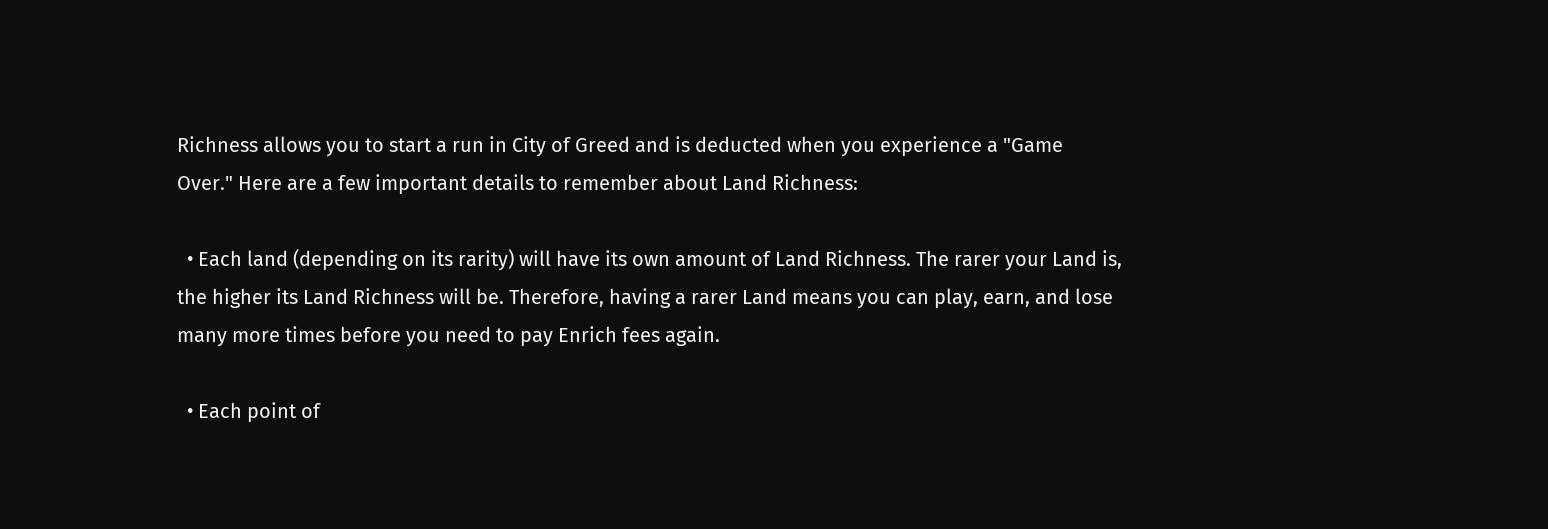Richness allows you to start a run in City of Greed and is deducted when you experience a "Game Over." Here are a few important details to remember about Land Richness:

  • Each land (depending on its rarity) will have its own amount of Land Richness. The rarer your Land is, the higher its Land Richness will be. Therefore, having a rarer Land means you can play, earn, and lose many more times before you need to pay Enrich fees again.

  • Each point of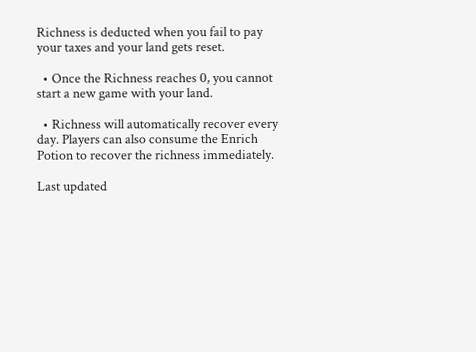Richness is deducted when you fail to pay your taxes and your land gets reset.

  • Once the Richness reaches 0, you cannot start a new game with your land.

  • Richness will automatically recover every day. Players can also consume the Enrich Potion to recover the richness immediately.

Last updated